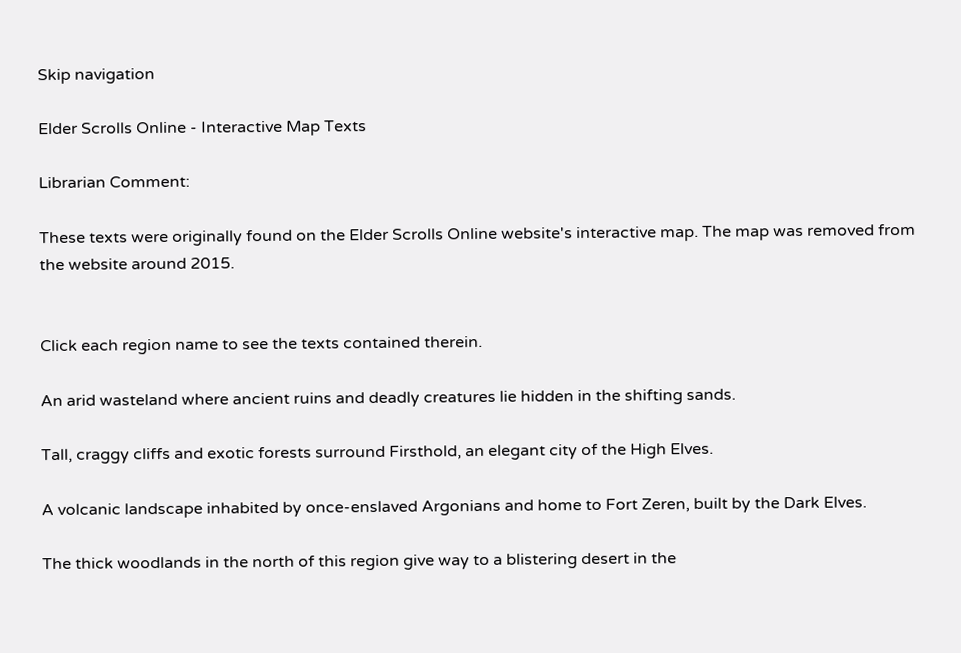Skip navigation

Elder Scrolls Online - Interactive Map Texts

Librarian Comment:

These texts were originally found on the Elder Scrolls Online website's interactive map. The map was removed from the website around 2015.


Click each region name to see the texts contained therein.

An arid wasteland where ancient ruins and deadly creatures lie hidden in the shifting sands.

Tall, craggy cliffs and exotic forests surround Firsthold, an elegant city of the High Elves.

A volcanic landscape inhabited by once-enslaved Argonians and home to Fort Zeren, built by the Dark Elves.

The thick woodlands in the north of this region give way to a blistering desert in the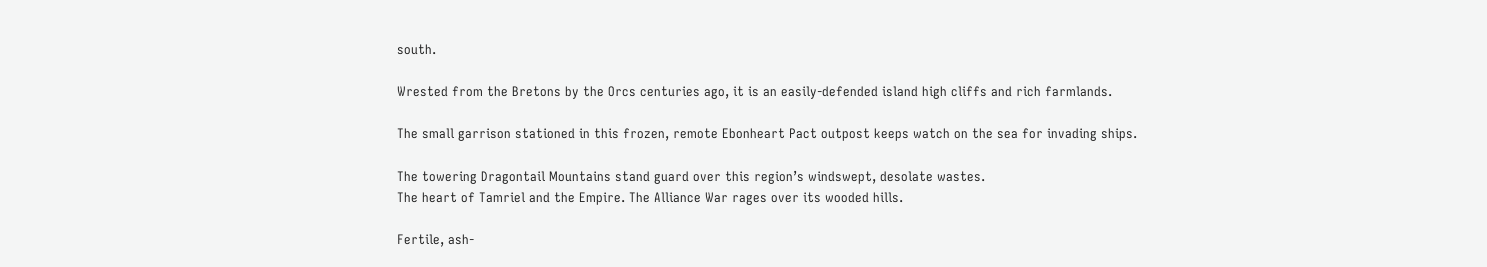south.

Wrested from the Bretons by the Orcs centuries ago, it is an easily-defended island high cliffs and rich farmlands.

The small garrison stationed in this frozen, remote Ebonheart Pact outpost keeps watch on the sea for invading ships.

The towering Dragontail Mountains stand guard over this region’s windswept, desolate wastes.
The heart of Tamriel and the Empire. The Alliance War rages over its wooded hills.

Fertile, ash-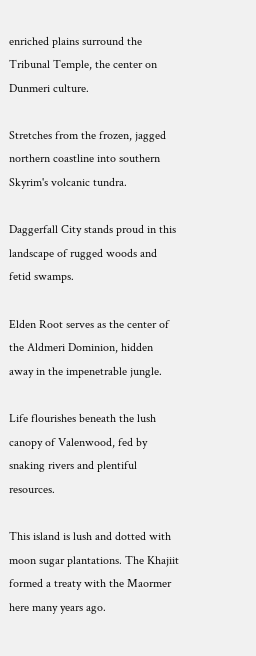enriched plains surround the Tribunal Temple, the center on Dunmeri culture.

Stretches from the frozen, jagged northern coastline into southern Skyrim's volcanic tundra.

Daggerfall City stands proud in this landscape of rugged woods and fetid swamps.

Elden Root serves as the center of the Aldmeri Dominion, hidden away in the impenetrable jungle.

Life flourishes beneath the lush canopy of Valenwood, fed by snaking rivers and plentiful resources.

This island is lush and dotted with moon sugar plantations. The Khajiit formed a treaty with the Maormer here many years ago.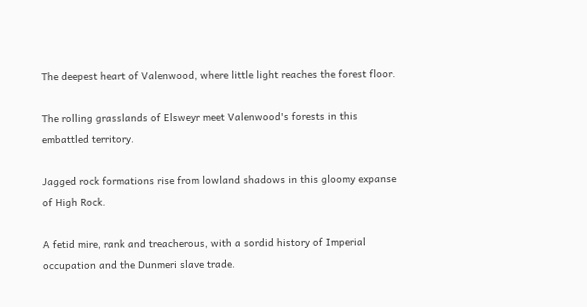The deepest heart of Valenwood, where little light reaches the forest floor.

The rolling grasslands of Elsweyr meet Valenwood's forests in this embattled territory.

Jagged rock formations rise from lowland shadows in this gloomy expanse of High Rock.

A fetid mire, rank and treacherous, with a sordid history of Imperial occupation and the Dunmeri slave trade.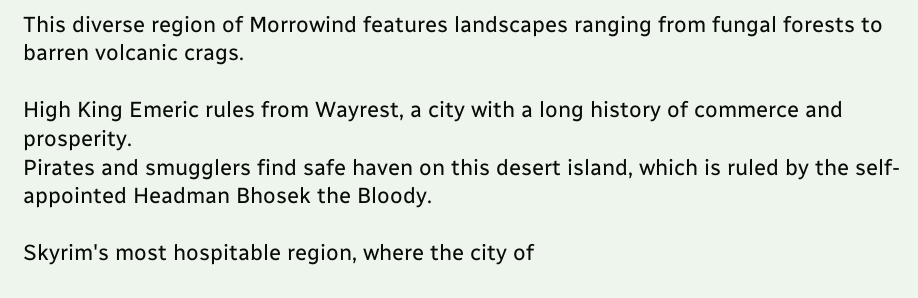This diverse region of Morrowind features landscapes ranging from fungal forests to barren volcanic crags.

High King Emeric rules from Wayrest, a city with a long history of commerce and prosperity.
Pirates and smugglers find safe haven on this desert island, which is ruled by the self-appointed Headman Bhosek the Bloody.

Skyrim's most hospitable region, where the city of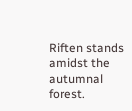Riften stands amidst the autumnal forest.